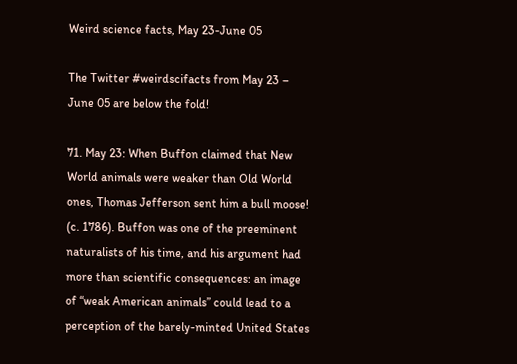Weird science facts, May 23-June 05

The Twitter #weirdscifacts from May 23 – June 05 are below the fold!

71. May 23: When Buffon claimed that New World animals were weaker than Old World ones, Thomas Jefferson sent him a bull moose! (c. 1786). Buffon was one of the preeminent naturalists of his time, and his argument had more than scientific consequences: an image of “weak American animals” could lead to a perception of the barely-minted United States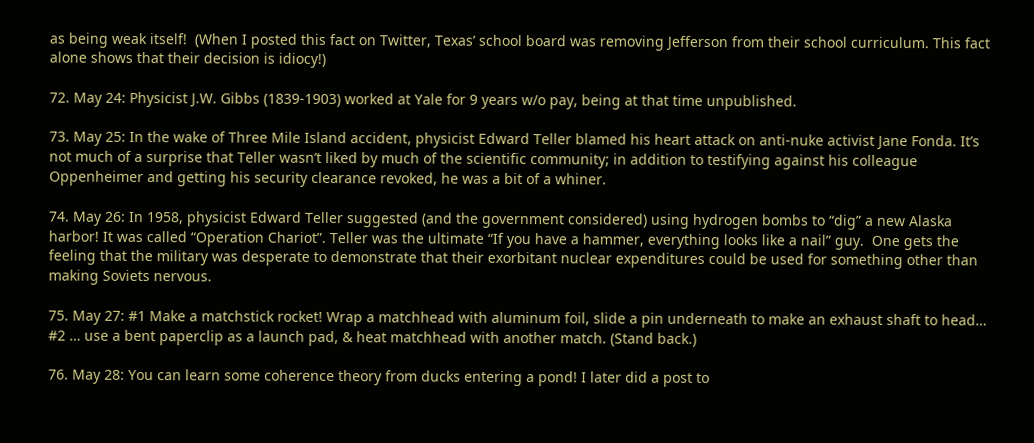as being weak itself!  (When I posted this fact on Twitter, Texas’ school board was removing Jefferson from their school curriculum. This fact alone shows that their decision is idiocy!)

72. May 24: Physicist J.W. Gibbs (1839-1903) worked at Yale for 9 years w/o pay, being at that time unpublished.

73. May 25: In the wake of Three Mile Island accident, physicist Edward Teller blamed his heart attack on anti-nuke activist Jane Fonda. It’s not much of a surprise that Teller wasn’t liked by much of the scientific community; in addition to testifying against his colleague Oppenheimer and getting his security clearance revoked, he was a bit of a whiner.

74. May 26: In 1958, physicist Edward Teller suggested (and the government considered) using hydrogen bombs to “dig” a new Alaska harbor! It was called “Operation Chariot”. Teller was the ultimate “If you have a hammer, everything looks like a nail” guy.  One gets the feeling that the military was desperate to demonstrate that their exorbitant nuclear expenditures could be used for something other than making Soviets nervous.

75. May 27: #1 Make a matchstick rocket! Wrap a matchhead with aluminum foil, slide a pin underneath to make an exhaust shaft to head… #2 … use a bent paperclip as a launch pad, & heat matchhead with another match. (Stand back.)

76. May 28: You can learn some coherence theory from ducks entering a pond! I later did a post to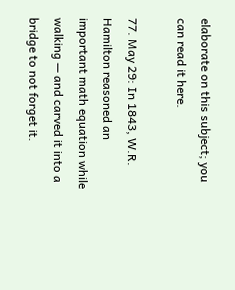elaborate on this subject; you can read it here.

77. May 29: In 1843, W.R. Hamilton reasoned an important math equation while walking — and carved it into a bridge to not forget it.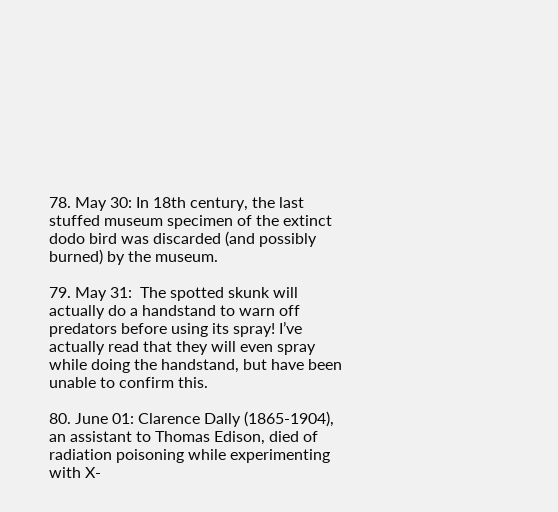78. May 30: In 18th century, the last stuffed museum specimen of the extinct dodo bird was discarded (and possibly burned) by the museum.

79. May 31:  The spotted skunk will actually do a handstand to warn off predators before using its spray! I’ve actually read that they will even spray while doing the handstand, but have been unable to confirm this.

80. June 01: Clarence Dally (1865-1904), an assistant to Thomas Edison, died of radiation poisoning while experimenting with X-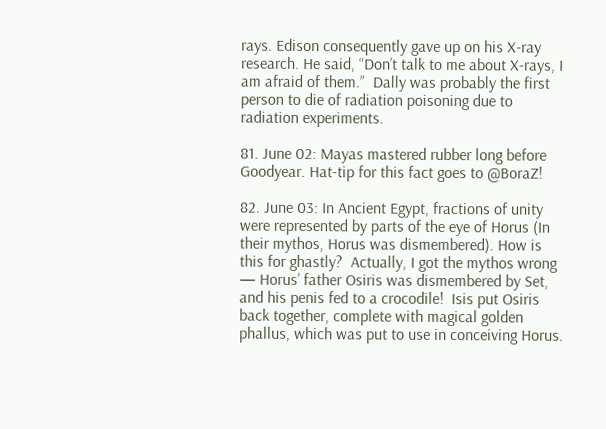rays. Edison consequently gave up on his X-ray research. He said, “Don’t talk to me about X-rays, I am afraid of them.”  Dally was probably the first person to die of radiation poisoning due to radiation experiments.

81. June 02: Mayas mastered rubber long before Goodyear. Hat-tip for this fact goes to @BoraZ!

82. June 03: In Ancient Egypt, fractions of unity were represented by parts of the eye of Horus (In their mythos, Horus was dismembered). How is this for ghastly?  Actually, I got the mythos wrong — Horus’ father Osiris was dismembered by Set, and his penis fed to a crocodile!  Isis put Osiris back together, complete with magical golden phallus, which was put to use in conceiving Horus.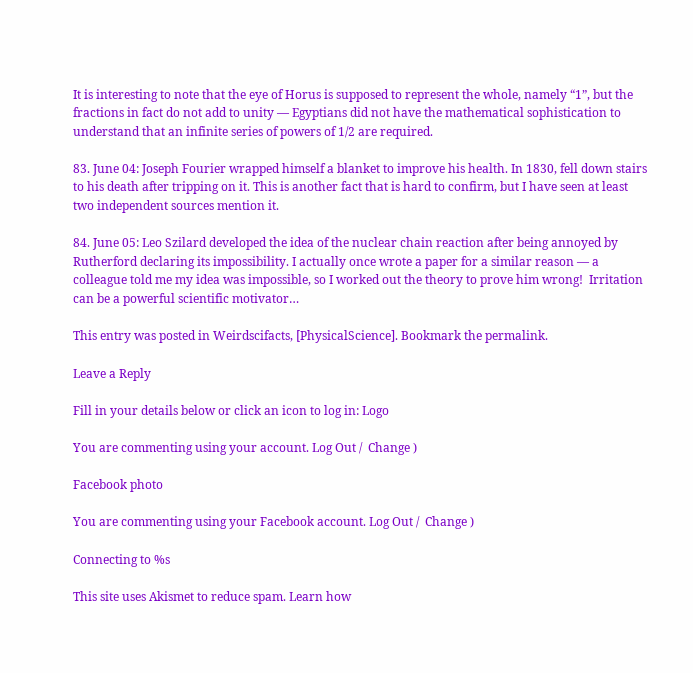It is interesting to note that the eye of Horus is supposed to represent the whole, namely “1”, but the fractions in fact do not add to unity — Egyptians did not have the mathematical sophistication to understand that an infinite series of powers of 1/2 are required.

83. June 04: Joseph Fourier wrapped himself a blanket to improve his health. In 1830, fell down stairs to his death after tripping on it. This is another fact that is hard to confirm, but I have seen at least two independent sources mention it.

84. June 05: Leo Szilard developed the idea of the nuclear chain reaction after being annoyed by Rutherford declaring its impossibility. I actually once wrote a paper for a similar reason — a colleague told me my idea was impossible, so I worked out the theory to prove him wrong!  Irritation can be a powerful scientific motivator…

This entry was posted in Weirdscifacts, [PhysicalScience]. Bookmark the permalink.

Leave a Reply

Fill in your details below or click an icon to log in: Logo

You are commenting using your account. Log Out /  Change )

Facebook photo

You are commenting using your Facebook account. Log Out /  Change )

Connecting to %s

This site uses Akismet to reduce spam. Learn how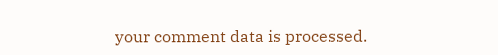your comment data is processed.